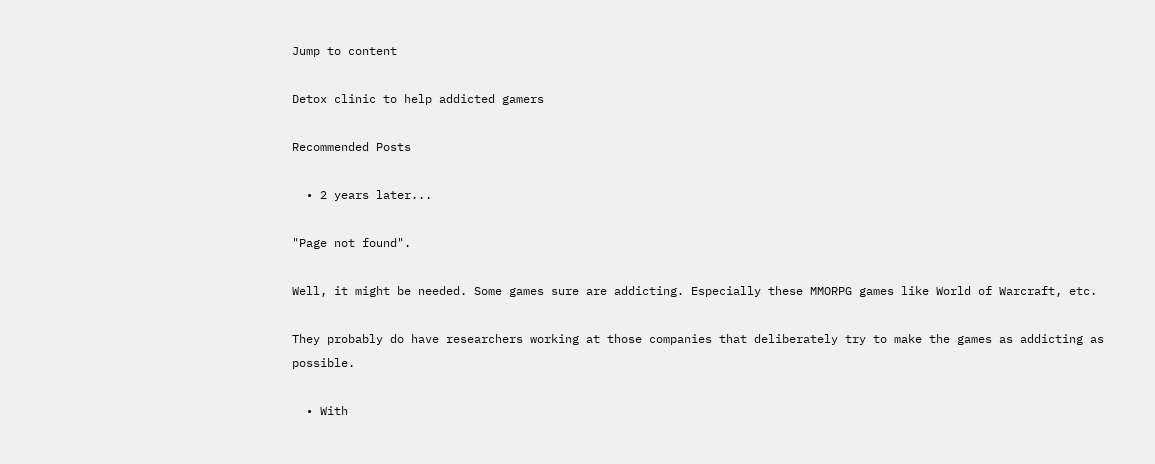Jump to content

Detox clinic to help addicted gamers

Recommended Posts

  • 2 years later...

"Page not found".

Well, it might be needed. Some games sure are addicting. Especially these MMORPG games like World of Warcraft, etc.

They probably do have researchers working at those companies that deliberately try to make the games as addicting as possible.

  • With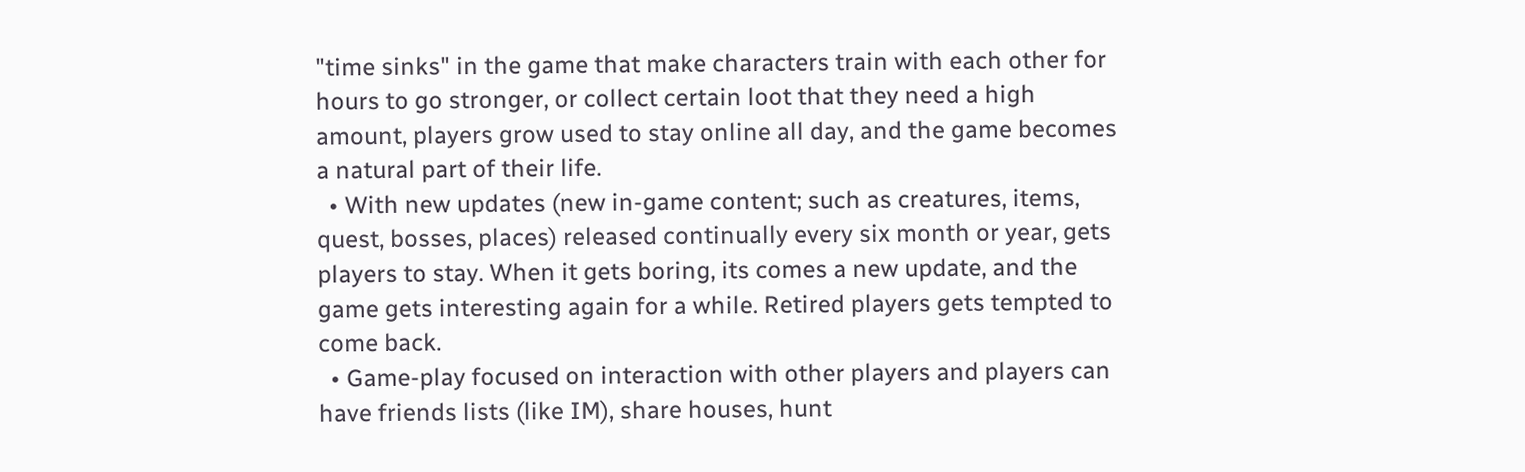"time sinks" in the game that make characters train with each other for hours to go stronger, or collect certain loot that they need a high amount, players grow used to stay online all day, and the game becomes a natural part of their life.
  • With new updates (new in-game content; such as creatures, items, quest, bosses, places) released continually every six month or year, gets players to stay. When it gets boring, its comes a new update, and the game gets interesting again for a while. Retired players gets tempted to come back.
  • Game-play focused on interaction with other players and players can have friends lists (like IM), share houses, hunt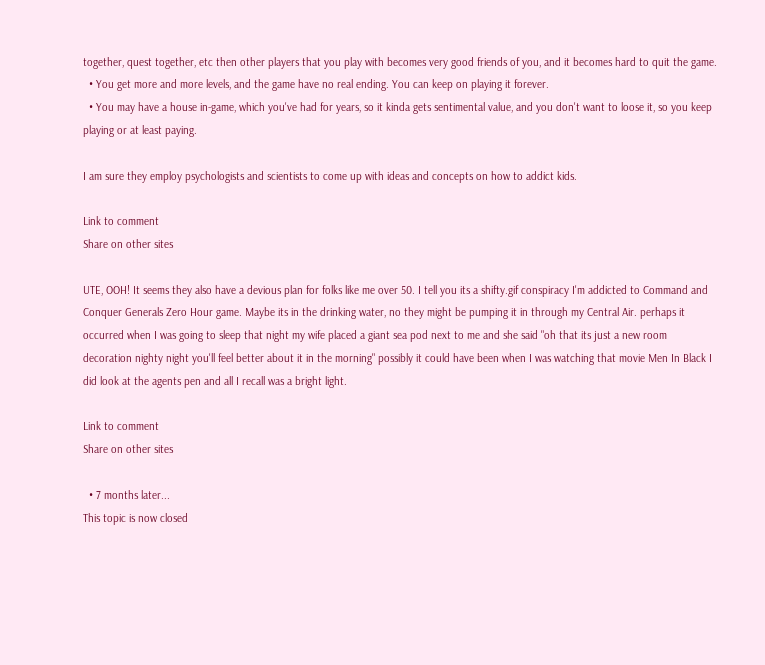together, quest together, etc then other players that you play with becomes very good friends of you, and it becomes hard to quit the game.
  • You get more and more levels, and the game have no real ending. You can keep on playing it forever.
  • You may have a house in-game, which you've had for years, so it kinda gets sentimental value, and you don't want to loose it, so you keep playing or at least paying.

I am sure they employ psychologists and scientists to come up with ideas and concepts on how to addict kids.

Link to comment
Share on other sites

UTE, OOH! It seems they also have a devious plan for folks like me over 50. I tell you its a shifty.gif conspiracy I'm addicted to Command and Conquer Generals Zero Hour game. Maybe its in the drinking water, no they might be pumping it in through my Central Air. perhaps it occurred when I was going to sleep that night my wife placed a giant sea pod next to me and she said "oh that its just a new room decoration nighty night you'll feel better about it in the morning" possibly it could have been when I was watching that movie Men In Black I did look at the agents pen and all I recall was a bright light.

Link to comment
Share on other sites

  • 7 months later...
This topic is now closed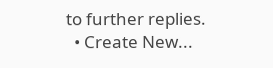to further replies.
  • Create New...